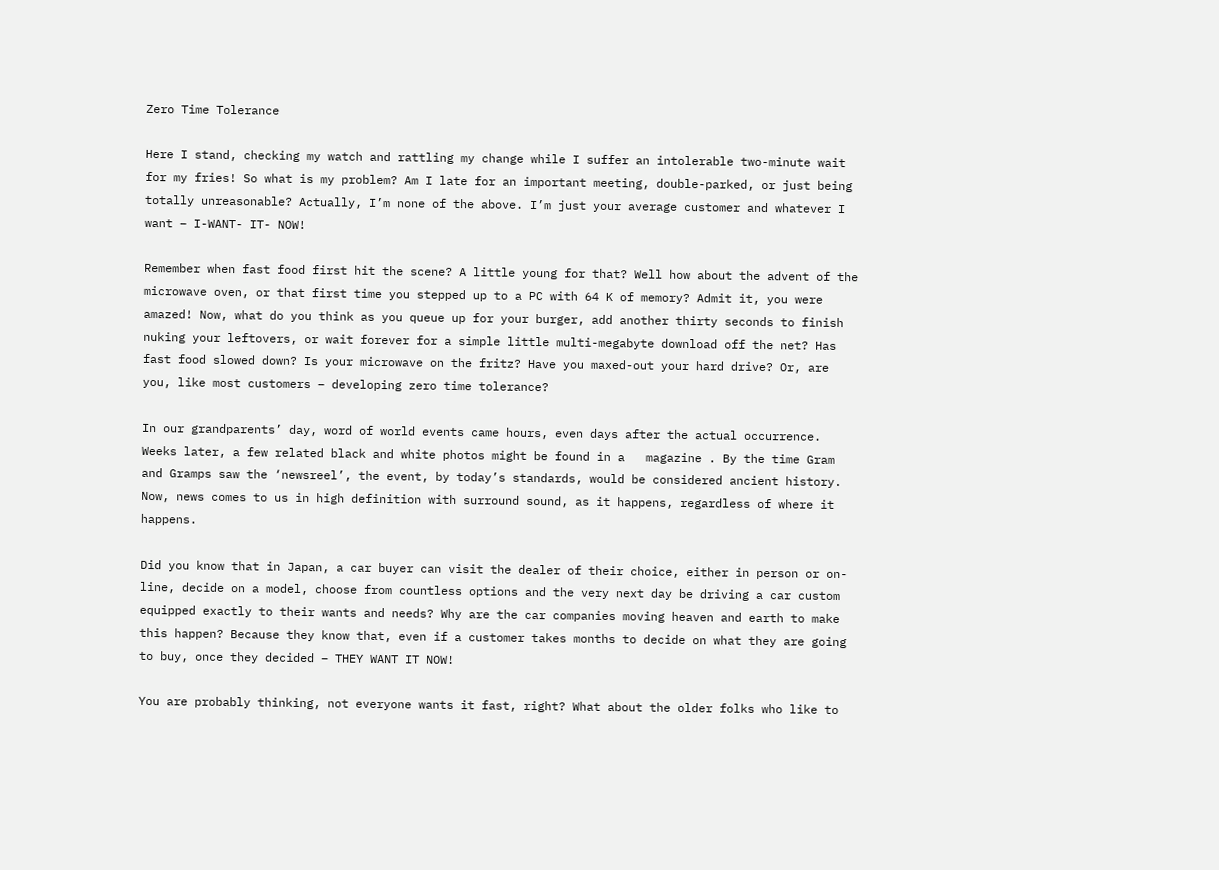Zero Time Tolerance

Here I stand, checking my watch and rattling my change while I suffer an intolerable two-minute wait for my fries! So what is my problem? Am I late for an important meeting, double-parked, or just being totally unreasonable? Actually, I’m none of the above. I’m just your average customer and whatever I want – I-WANT- IT- NOW!

Remember when fast food first hit the scene? A little young for that? Well how about the advent of the microwave oven, or that first time you stepped up to a PC with 64 K of memory? Admit it, you were amazed! Now, what do you think as you queue up for your burger, add another thirty seconds to finish nuking your leftovers, or wait forever for a simple little multi-megabyte download off the net? Has fast food slowed down? Is your microwave on the fritz? Have you maxed-out your hard drive? Or, are you, like most customers – developing zero time tolerance?

In our grandparents’ day, word of world events came hours, even days after the actual occurrence. Weeks later, a few related black and white photos might be found in a   magazine . By the time Gram and Gramps saw the ‘newsreel’, the event, by today’s standards, would be considered ancient history. Now, news comes to us in high definition with surround sound, as it happens, regardless of where it happens.

Did you know that in Japan, a car buyer can visit the dealer of their choice, either in person or on-line, decide on a model, choose from countless options and the very next day be driving a car custom equipped exactly to their wants and needs? Why are the car companies moving heaven and earth to make this happen? Because they know that, even if a customer takes months to decide on what they are going to buy, once they decided – THEY WANT IT NOW!

You are probably thinking, not everyone wants it fast, right? What about the older folks who like to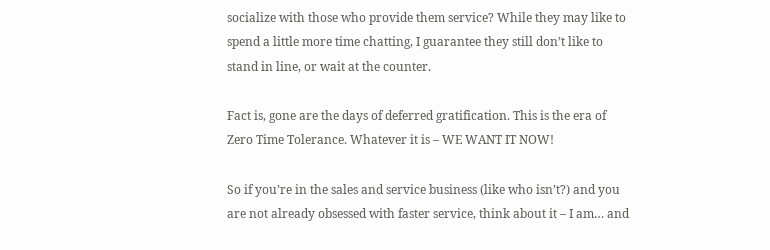socialize with those who provide them service? While they may like to spend a little more time chatting, I guarantee they still don’t like to stand in line, or wait at the counter.

Fact is, gone are the days of deferred gratification. This is the era of Zero Time Tolerance. Whatever it is – WE WANT IT NOW!

So if you’re in the sales and service business (like who isn’t?) and you are not already obsessed with faster service, think about it – I am… and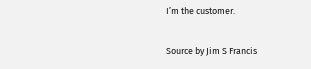I’m the customer.

Source by Jim S Francis